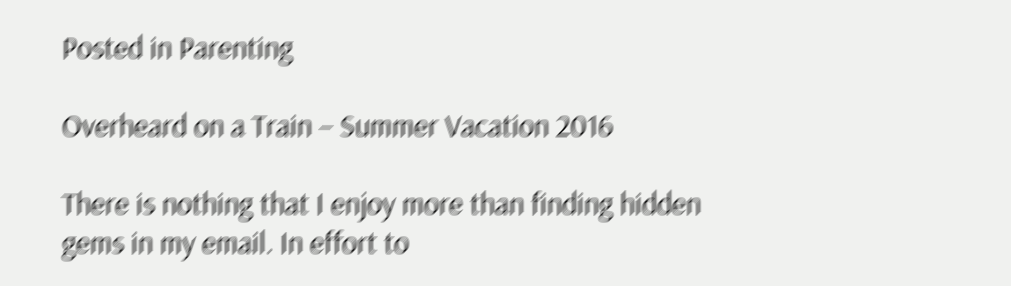Posted in Parenting

Overheard on a Train – Summer Vacation 2016

There is nothing that I enjoy more than finding hidden gems in my email. In effort to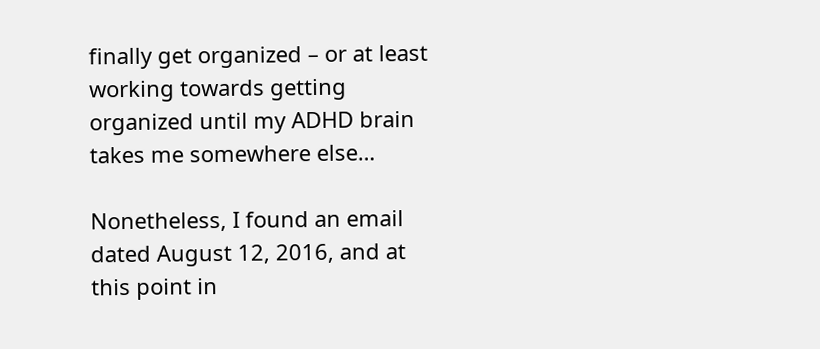finally get organized – or at least working towards getting organized until my ADHD brain takes me somewhere else…

Nonetheless, I found an email dated August 12, 2016, and at this point in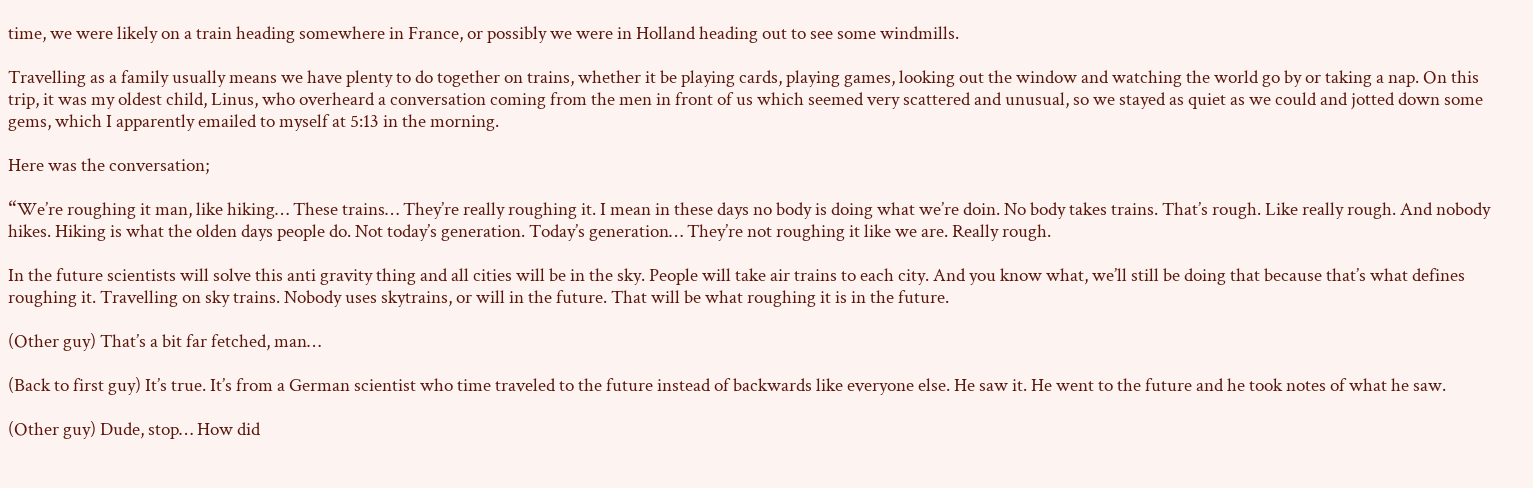time, we were likely on a train heading somewhere in France, or possibly we were in Holland heading out to see some windmills.

Travelling as a family usually means we have plenty to do together on trains, whether it be playing cards, playing games, looking out the window and watching the world go by or taking a nap. On this trip, it was my oldest child, Linus, who overheard a conversation coming from the men in front of us which seemed very scattered and unusual, so we stayed as quiet as we could and jotted down some gems, which I apparently emailed to myself at 5:13 in the morning.

Here was the conversation;

“We’re roughing it man, like hiking… These trains… They’re really roughing it. I mean in these days no body is doing what we’re doin. No body takes trains. That’s rough. Like really rough. And nobody hikes. Hiking is what the olden days people do. Not today’s generation. Today’s generation… They’re not roughing it like we are. Really rough.

In the future scientists will solve this anti gravity thing and all cities will be in the sky. People will take air trains to each city. And you know what, we’ll still be doing that because that’s what defines roughing it. Travelling on sky trains. Nobody uses skytrains, or will in the future. That will be what roughing it is in the future.

(Other guy) That’s a bit far fetched, man…

(Back to first guy) It’s true. It’s from a German scientist who time traveled to the future instead of backwards like everyone else. He saw it. He went to the future and he took notes of what he saw.

(Other guy) Dude, stop… How did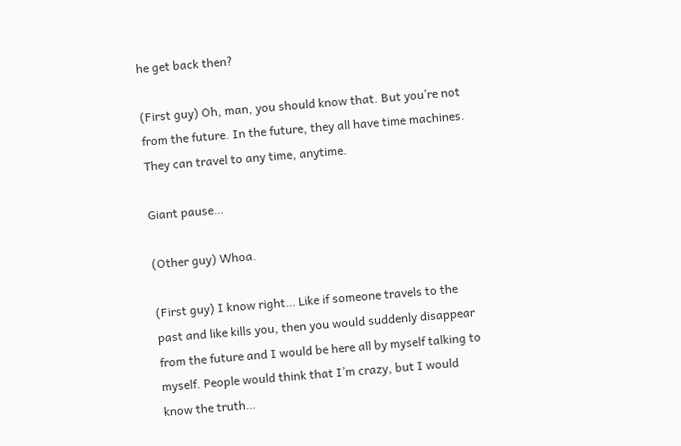he get back then?

(First guy) Oh, man, you should know that. But you’re not from the future. In the future, they all have time machines. They can travel to any time, anytime.

Giant pause…

(Other guy) Whoa.

(First guy) I know right… Like if someone travels to the past and like kills you, then you would suddenly disappear from the future and I would be here all by myself talking to myself. People would think that I’m crazy, but I would know the truth…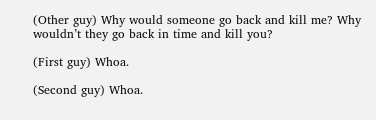(Other guy) Why would someone go back and kill me? Why wouldn’t they go back in time and kill you?

(First guy) Whoa.

(Second guy) Whoa.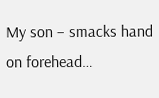My son – smacks hand on forehead…